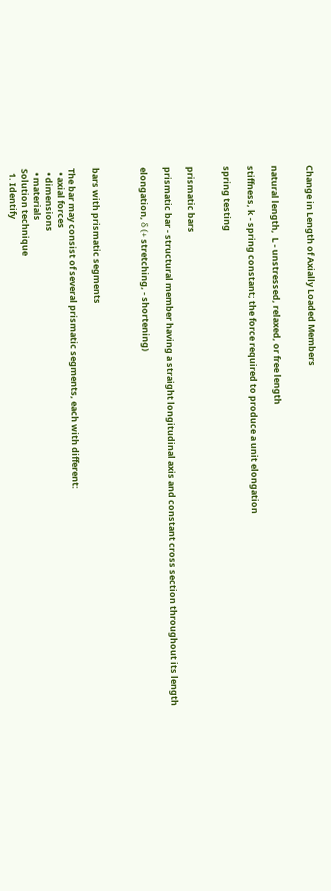Change in Length of Axially Loaded Members


natural length,  L - unstressed, relaxed, or free length

stiffness, k - spring constant; the force required to produce a unit elongation

spring testing


prismatic bars

prismatic bar - structural member having a straight longitudinal axis and constant cross section throughout its length

elongation, δ (+ stretching, - shortening)



bars with prismatic segments

The bar may consist of several prismatic segments, each with different:
  • axial forces
  • dimensions
  • materials
Solution technique
  1. Identify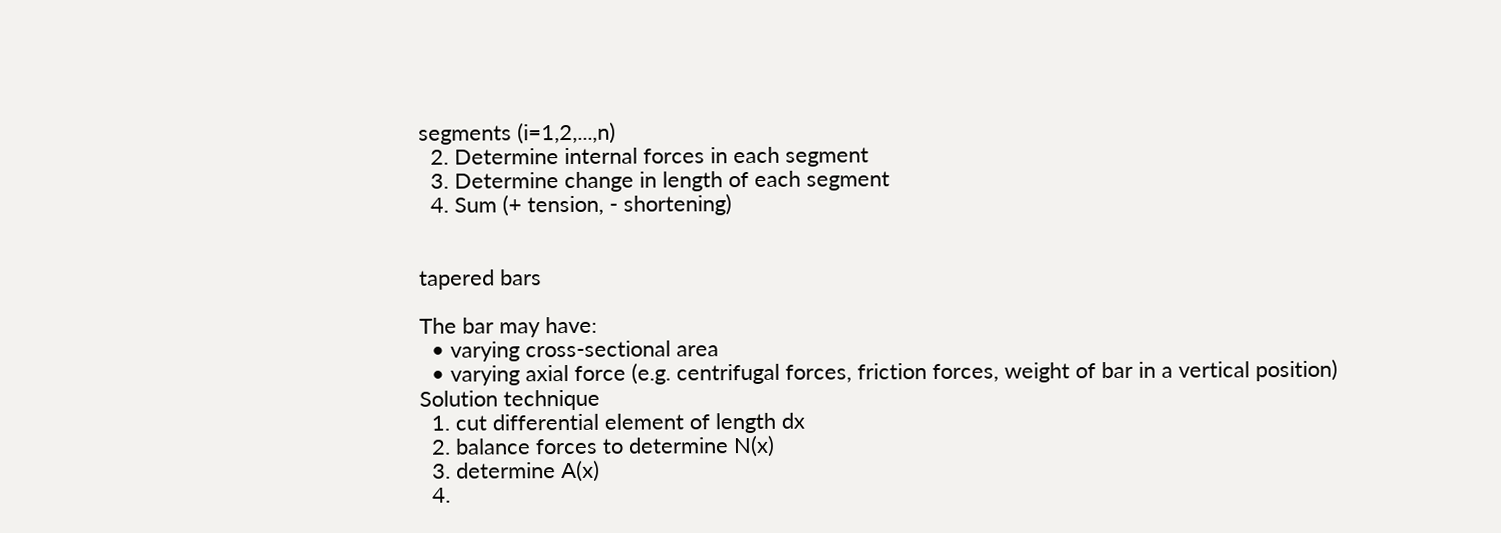segments (i=1,2,...,n)
  2. Determine internal forces in each segment
  3. Determine change in length of each segment
  4. Sum (+ tension, - shortening)


tapered bars

The bar may have:
  • varying cross-sectional area
  • varying axial force (e.g. centrifugal forces, friction forces, weight of bar in a vertical position)
Solution technique
  1. cut differential element of length dx
  2. balance forces to determine N(x)
  3. determine A(x)
  4.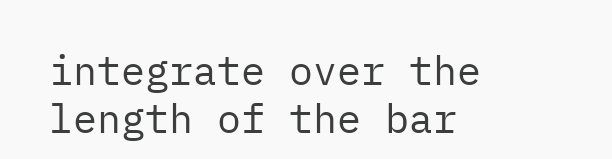integrate over the length of the bar